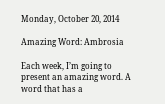Monday, October 20, 2014

Amazing Word: Ambrosia

Each week, I’m going to present an amazing word. A word that has a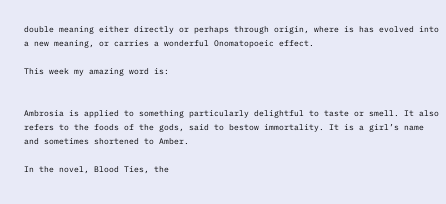double meaning either directly or perhaps through origin, where is has evolved into a new meaning, or carries a wonderful Onomatopoeic effect.

This week my amazing word is:


Ambrosia is applied to something particularly delightful to taste or smell. It also refers to the foods of the gods, said to bestow immortality. It is a girl’s name and sometimes shortened to Amber.

In the novel, Blood Ties, the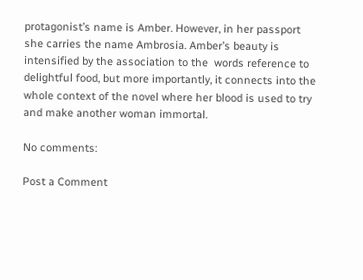protagonist’s name is Amber. However, in her passport she carries the name Ambrosia. Amber’s beauty is intensified by the association to the  words reference to delightful food, but more importantly, it connects into the whole context of the novel where her blood is used to try and make another woman immortal.

No comments:

Post a Comment